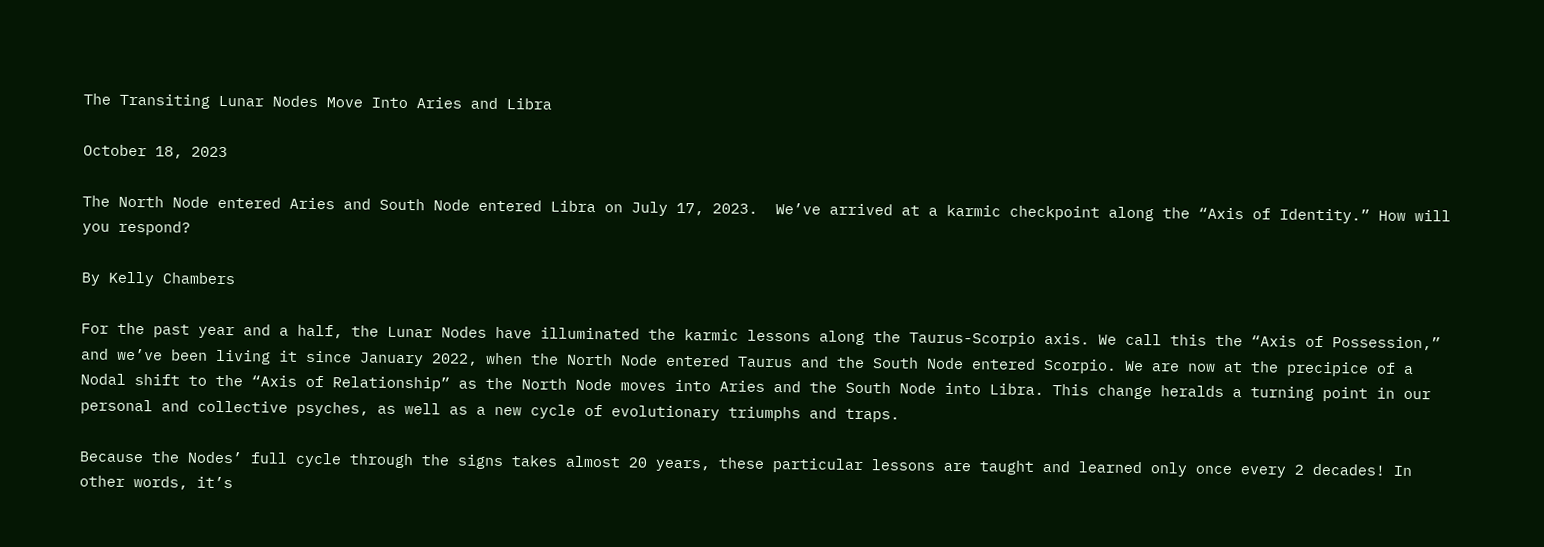The Transiting Lunar Nodes Move Into Aries and Libra

October 18, 2023

The North Node entered Aries and South Node entered Libra on July 17, 2023.  We’ve arrived at a karmic checkpoint along the “Axis of Identity.” How will you respond?

By Kelly Chambers

For the past year and a half, the Lunar Nodes have illuminated the karmic lessons along the Taurus-Scorpio axis. We call this the “Axis of Possession,” and we’ve been living it since January 2022, when the North Node entered Taurus and the South Node entered Scorpio. We are now at the precipice of a Nodal shift to the “Axis of Relationship” as the North Node moves into Aries and the South Node into Libra. This change heralds a turning point in our personal and collective psyches, as well as a new cycle of evolutionary triumphs and traps.

Because the Nodes’ full cycle through the signs takes almost 20 years, these particular lessons are taught and learned only once every 2 decades! In other words, it’s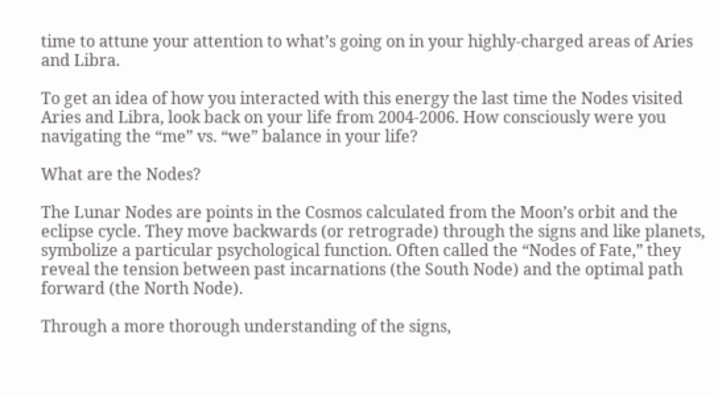time to attune your attention to what’s going on in your highly-charged areas of Aries and Libra.

To get an idea of how you interacted with this energy the last time the Nodes visited Aries and Libra, look back on your life from 2004-2006. How consciously were you navigating the “me” vs. “we” balance in your life?

What are the Nodes?

The Lunar Nodes are points in the Cosmos calculated from the Moon’s orbit and the eclipse cycle. They move backwards (or retrograde) through the signs and like planets, symbolize a particular psychological function. Often called the “Nodes of Fate,” they reveal the tension between past incarnations (the South Node) and the optimal path forward (the North Node).

Through a more thorough understanding of the signs,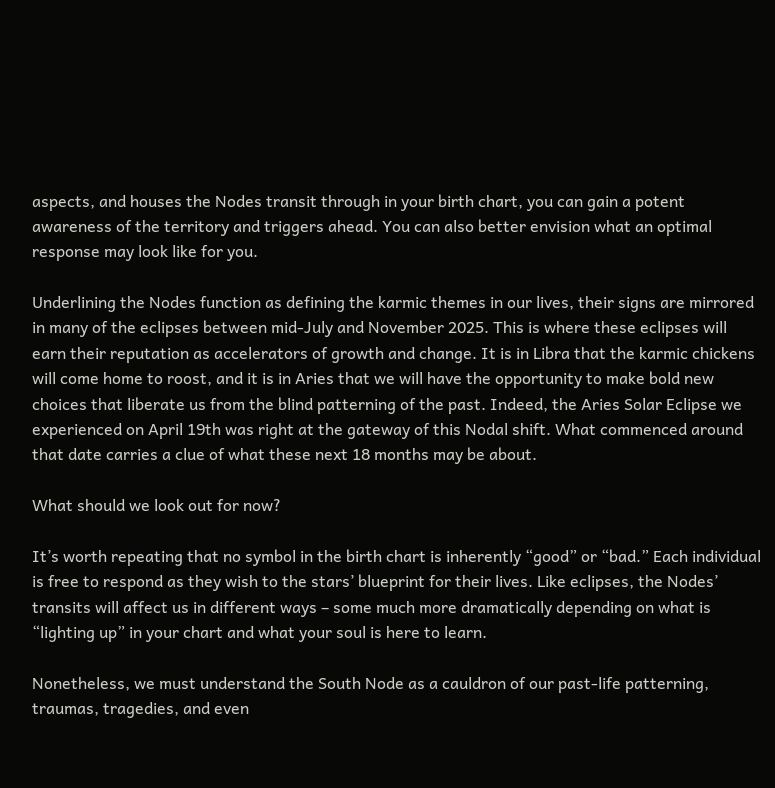aspects, and houses the Nodes transit through in your birth chart, you can gain a potent awareness of the territory and triggers ahead. You can also better envision what an optimal response may look like for you.

Underlining the Nodes function as defining the karmic themes in our lives, their signs are mirrored in many of the eclipses between mid-July and November 2025. This is where these eclipses will earn their reputation as accelerators of growth and change. It is in Libra that the karmic chickens will come home to roost, and it is in Aries that we will have the opportunity to make bold new choices that liberate us from the blind patterning of the past. Indeed, the Aries Solar Eclipse we experienced on April 19th was right at the gateway of this Nodal shift. What commenced around that date carries a clue of what these next 18 months may be about.

What should we look out for now?

It’s worth repeating that no symbol in the birth chart is inherently “good” or “bad.” Each individual is free to respond as they wish to the stars’ blueprint for their lives. Like eclipses, the Nodes’ transits will affect us in different ways – some much more dramatically depending on what is “lighting up” in your chart and what your soul is here to learn.

Nonetheless, we must understand the South Node as a cauldron of our past-life patterning, traumas, tragedies, and even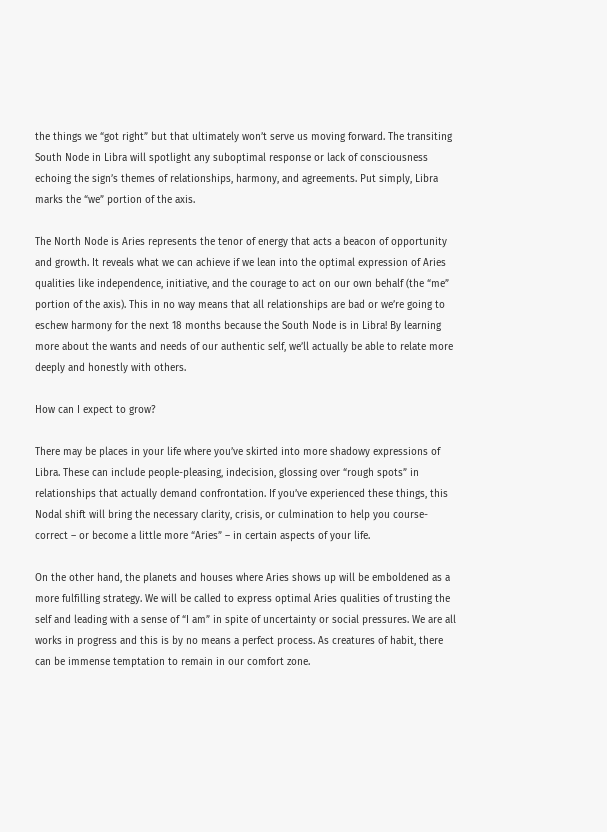the things we “got right” but that ultimately won’t serve us moving forward. The transiting South Node in Libra will spotlight any suboptimal response or lack of consciousness echoing the sign’s themes of relationships, harmony, and agreements. Put simply, Libra marks the “we” portion of the axis.

The North Node is Aries represents the tenor of energy that acts a beacon of opportunity and growth. It reveals what we can achieve if we lean into the optimal expression of Aries qualities like independence, initiative, and the courage to act on our own behalf (the “me” portion of the axis). This in no way means that all relationships are bad or we’re going to eschew harmony for the next 18 months because the South Node is in Libra! By learning more about the wants and needs of our authentic self, we’ll actually be able to relate more deeply and honestly with others.

How can I expect to grow?

There may be places in your life where you’ve skirted into more shadowy expressions of Libra. These can include people-pleasing, indecision, glossing over “rough spots” in relationships that actually demand confrontation. If you’ve experienced these things, this Nodal shift will bring the necessary clarity, crisis, or culmination to help you course-correct – or become a little more “Aries” – in certain aspects of your life.

On the other hand, the planets and houses where Aries shows up will be emboldened as a more fulfilling strategy. We will be called to express optimal Aries qualities of trusting the self and leading with a sense of “I am” in spite of uncertainty or social pressures. We are all works in progress and this is by no means a perfect process. As creatures of habit, there can be immense temptation to remain in our comfort zone.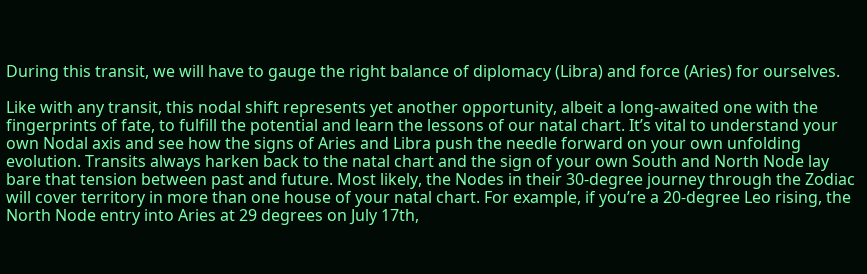During this transit, we will have to gauge the right balance of diplomacy (Libra) and force (Aries) for ourselves.

Like with any transit, this nodal shift represents yet another opportunity, albeit a long-awaited one with the fingerprints of fate, to fulfill the potential and learn the lessons of our natal chart. It’s vital to understand your own Nodal axis and see how the signs of Aries and Libra push the needle forward on your own unfolding evolution. Transits always harken back to the natal chart and the sign of your own South and North Node lay bare that tension between past and future. Most likely, the Nodes in their 30-degree journey through the Zodiac will cover territory in more than one house of your natal chart. For example, if you’re a 20-degree Leo rising, the North Node entry into Aries at 29 degrees on July 17th,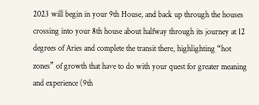2023 will begin in your 9th House, and back up through the houses crossing into your 8th house about halfway through its journey at 12 degrees of Aries and complete the transit there, highlighting “hot zones” of growth that have to do with your quest for greater meaning and experience (9th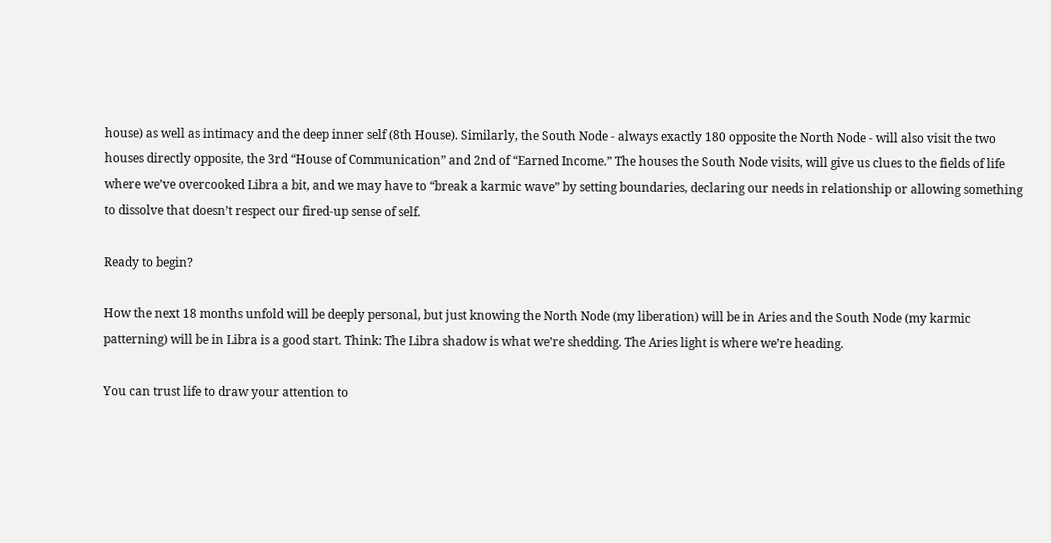house) as well as intimacy and the deep inner self (8th House). Similarly, the South Node - always exactly 180 opposite the North Node - will also visit the two houses directly opposite, the 3rd “House of Communication” and 2nd of “Earned Income.” The houses the South Node visits, will give us clues to the fields of life where we’ve overcooked Libra a bit, and we may have to “break a karmic wave” by setting boundaries, declaring our needs in relationship or allowing something to dissolve that doesn’t respect our fired-up sense of self.

Ready to begin?

How the next 18 months unfold will be deeply personal, but just knowing the North Node (my liberation) will be in Aries and the South Node (my karmic patterning) will be in Libra is a good start. Think: The Libra shadow is what we’re shedding. The Aries light is where we’re heading.

You can trust life to draw your attention to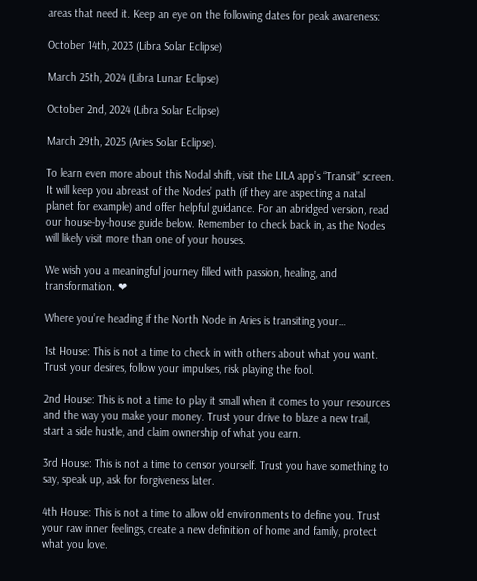areas that need it. Keep an eye on the following dates for peak awareness:

October 14th, 2023 (Libra Solar Eclipse)

March 25th, 2024 (Libra Lunar Eclipse)

October 2nd, 2024 (Libra Solar Eclipse)

March 29th, 2025 (Aries Solar Eclipse).

To learn even more about this Nodal shift, visit the LILA app’s “Transit” screen. It will keep you abreast of the Nodes’ path (if they are aspecting a natal planet for example) and offer helpful guidance. For an abridged version, read our house-by-house guide below. Remember to check back in, as the Nodes will likely visit more than one of your houses.

We wish you a meaningful journey filled with passion, healing, and transformation. ❤

Where you’re heading if the North Node in Aries is transiting your…

1st House: This is not a time to check in with others about what you want. Trust your desires, follow your impulses, risk playing the fool.

2nd House: This is not a time to play it small when it comes to your resources and the way you make your money. Trust your drive to blaze a new trail, start a side hustle, and claim ownership of what you earn.

3rd House: This is not a time to censor yourself. Trust you have something to say, speak up, ask for forgiveness later.

4th House: This is not a time to allow old environments to define you. Trust your raw inner feelings, create a new definition of home and family, protect what you love.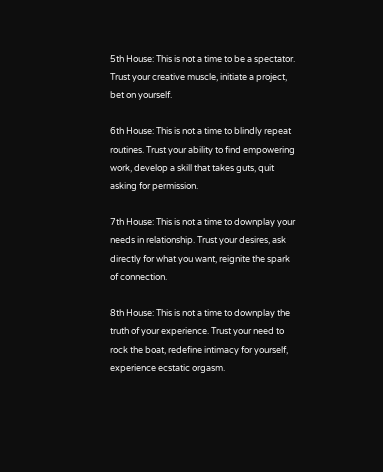5th House: This is not a time to be a spectator. Trust your creative muscle, initiate a project, bet on yourself.

6th House: This is not a time to blindly repeat routines. Trust your ability to find empowering work, develop a skill that takes guts, quit asking for permission.

7th House: This is not a time to downplay your needs in relationship. Trust your desires, ask directly for what you want, reignite the spark of connection.

8th House: This is not a time to downplay the truth of your experience. Trust your need to rock the boat, redefine intimacy for yourself, experience ecstatic orgasm.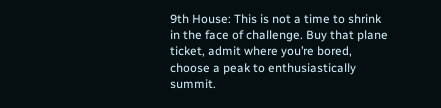9th House: This is not a time to shrink in the face of challenge. Buy that plane ticket, admit where you’re bored, choose a peak to enthusiastically summit.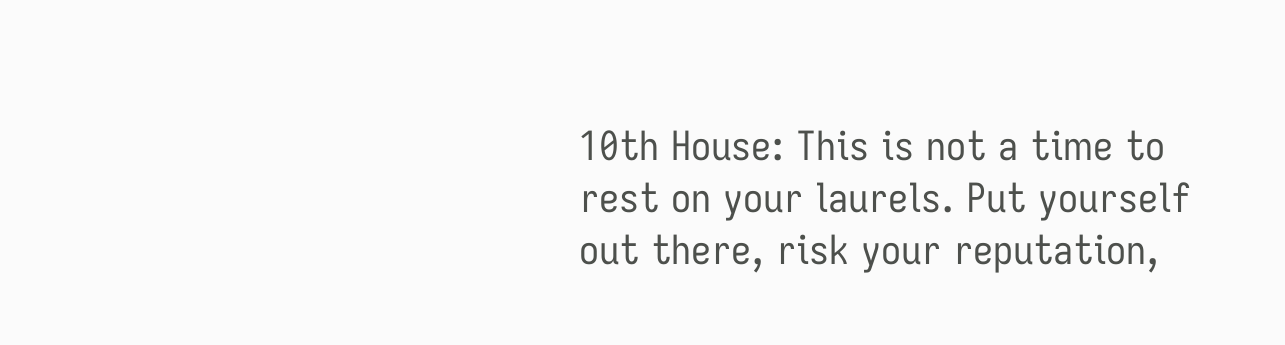10th House: This is not a time to rest on your laurels. Put yourself out there, risk your reputation,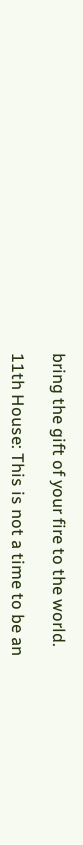bring the gift of your fire to the world.

11th House: This is not a time to be an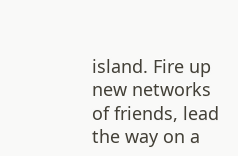island. Fire up new networks of friends, lead the way on a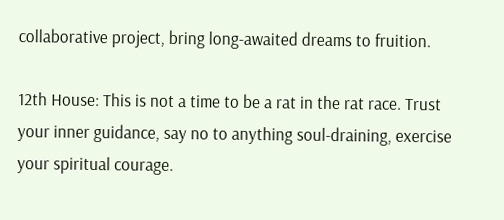collaborative project, bring long-awaited dreams to fruition.

12th House: This is not a time to be a rat in the rat race. Trust your inner guidance, say no to anything soul-draining, exercise your spiritual courage.